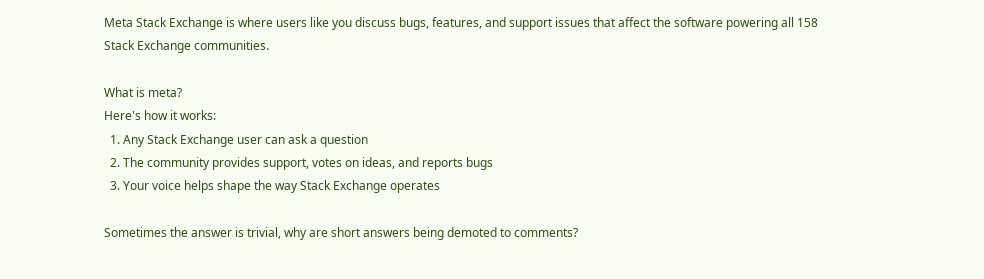Meta Stack Exchange is where users like you discuss bugs, features, and support issues that affect the software powering all 158 Stack Exchange communities.

What is meta?
Here's how it works:
  1. Any Stack Exchange user can ask a question
  2. The community provides support, votes on ideas, and reports bugs
  3. Your voice helps shape the way Stack Exchange operates

Sometimes the answer is trivial, why are short answers being demoted to comments?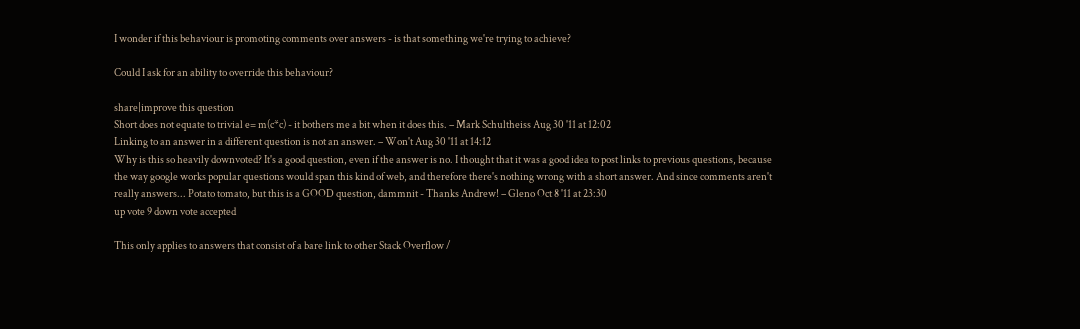I wonder if this behaviour is promoting comments over answers - is that something we're trying to achieve?

Could I ask for an ability to override this behaviour?

share|improve this question
Short does not equate to trivial e= m(c*c) - it bothers me a bit when it does this. – Mark Schultheiss Aug 30 '11 at 12:02
Linking to an answer in a different question is not an answer. – Won't Aug 30 '11 at 14:12
Why is this so heavily downvoted? It's a good question, even if the answer is no. I thought that it was a good idea to post links to previous questions, because the way google works popular questions would span this kind of web, and therefore there's nothing wrong with a short answer. And since comments aren't really answers... Potato tomato, but this is a GOOD question, dammnit - Thanks Andrew! – Gleno Oct 8 '11 at 23:30
up vote 9 down vote accepted

This only applies to answers that consist of a bare link to other Stack Overflow /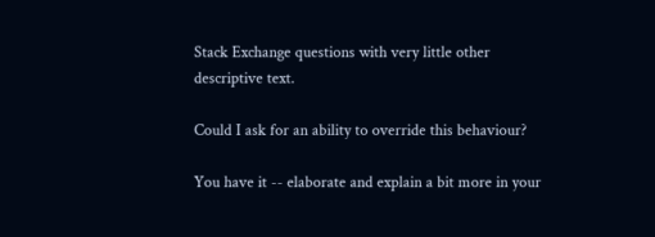Stack Exchange questions with very little other descriptive text.

Could I ask for an ability to override this behaviour?

You have it -- elaborate and explain a bit more in your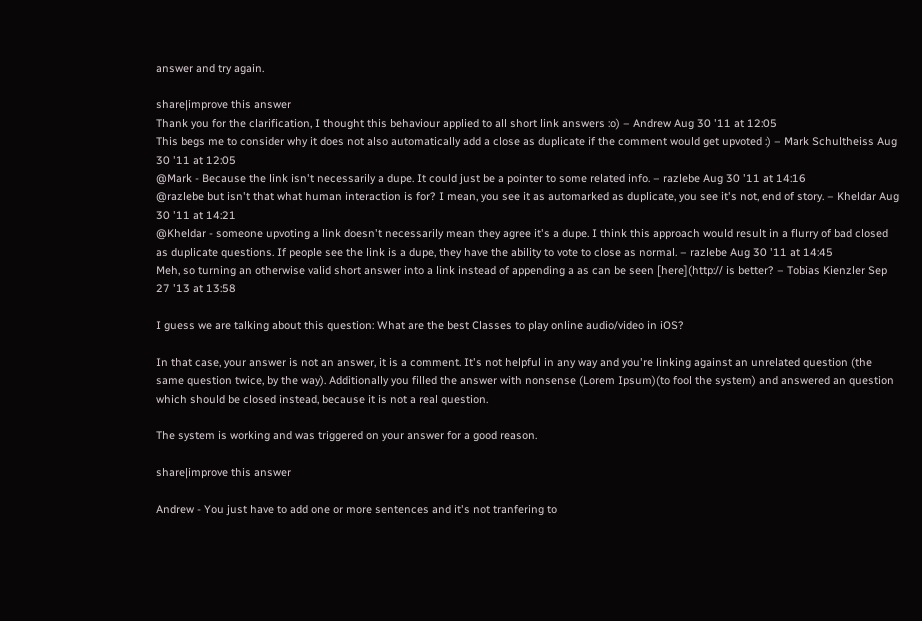answer and try again.

share|improve this answer
Thank you for the clarification, I thought this behaviour applied to all short link answers :o) – Andrew Aug 30 '11 at 12:05
This begs me to consider why it does not also automatically add a close as duplicate if the comment would get upvoted :) – Mark Schultheiss Aug 30 '11 at 12:05
@Mark - Because the link isn't necessarily a dupe. It could just be a pointer to some related info. – razlebe Aug 30 '11 at 14:16
@razlebe but isn't that what human interaction is for? I mean, you see it as automarked as duplicate, you see it's not, end of story. – Kheldar Aug 30 '11 at 14:21
@Kheldar - someone upvoting a link doesn't necessarily mean they agree it's a dupe. I think this approach would result in a flurry of bad closed as duplicate questions. If people see the link is a dupe, they have the ability to vote to close as normal. – razlebe Aug 30 '11 at 14:45
Meh, so turning an otherwise valid short answer into a link instead of appending a as can be seen [here](http:// is better? – Tobias Kienzler Sep 27 '13 at 13:58

I guess we are talking about this question: What are the best Classes to play online audio/video in iOS?

In that case, your answer is not an answer, it is a comment. It's not helpful in any way and you're linking against an unrelated question (the same question twice, by the way). Additionally you filled the answer with nonsense (Lorem Ipsum)(to fool the system) and answered an question which should be closed instead, because it is not a real question.

The system is working and was triggered on your answer for a good reason.

share|improve this answer

Andrew - You just have to add one or more sentences and it's not tranfering to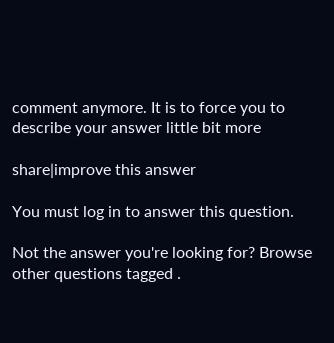comment anymore. It is to force you to describe your answer little bit more

share|improve this answer

You must log in to answer this question.

Not the answer you're looking for? Browse other questions tagged .